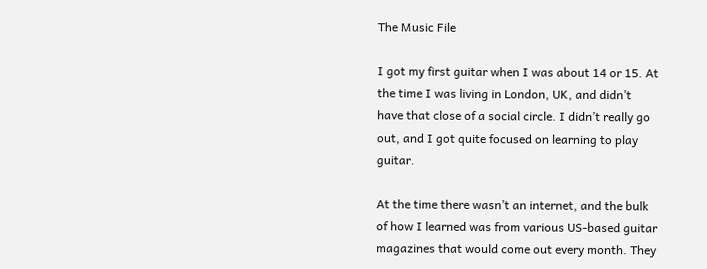The Music File

I got my first guitar when I was about 14 or 15. At the time I was living in London, UK, and didn’t have that close of a social circle. I didn’t really go out, and I got quite focused on learning to play guitar.

At the time there wasn’t an internet, and the bulk of how I learned was from various US-based guitar magazines that would come out every month. They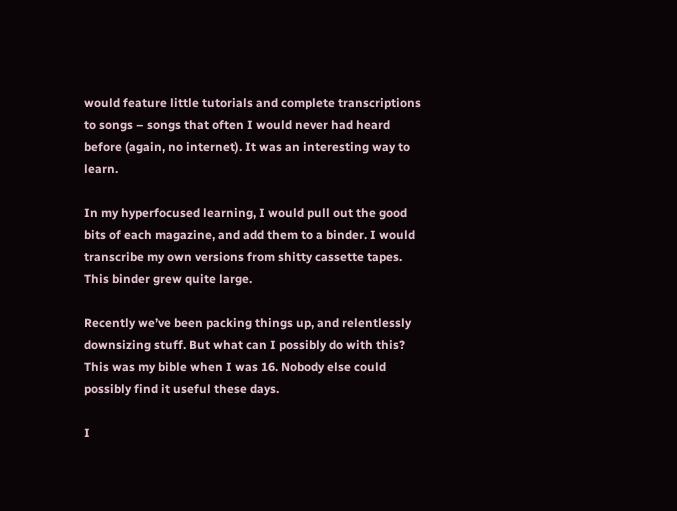would feature little tutorials and complete transcriptions to songs – songs that often I would never had heard before (again, no internet). It was an interesting way to learn.

In my hyperfocused learning, I would pull out the good bits of each magazine, and add them to a binder. I would transcribe my own versions from shitty cassette tapes. This binder grew quite large.

Recently we’ve been packing things up, and relentlessly downsizing stuff. But what can I possibly do with this? This was my bible when I was 16. Nobody else could possibly find it useful these days.

I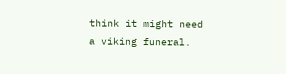think it might need a viking funeral.